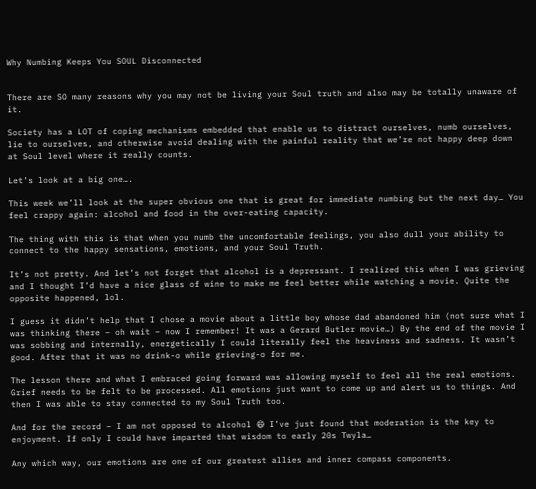Why Numbing Keeps You SOUL Disconnected


There are SO many reasons why you may not be living your Soul truth and also may be totally unaware of it.

Society has a LOT of coping mechanisms embedded that enable us to distract ourselves, numb ourselves, lie to ourselves, and otherwise avoid dealing with the painful reality that we’re not happy deep down at Soul level where it really counts.

Let’s look at a big one….

This week we’ll look at the super obvious one that is great for immediate numbing but the next day… You feel crappy again: alcohol and food in the over-eating capacity.

The thing with this is that when you numb the uncomfortable feelings, you also dull your ability to connect to the happy sensations, emotions, and your Soul Truth.

It’s not pretty. And let’s not forget that alcohol is a depressant. I realized this when I was grieving and I thought I’d have a nice glass of wine to make me feel better while watching a movie. Quite the opposite happened, lol.

I guess it didn’t help that I chose a movie about a little boy whose dad abandoned him (not sure what I was thinking there – oh wait – now I remember! It was a Gerard Butler movie…) By the end of the movie I was sobbing and internally, energetically I could literally feel the heaviness and sadness. It wasn’t good. After that it was no drink-o while grieving-o for me.

The lesson there and what I embraced going forward was allowing myself to feel all the real emotions. Grief needs to be felt to be processed. All emotions just want to come up and alert us to things. And then I was able to stay connected to my Soul Truth too.

And for the record – I am not opposed to alcohol 😄 I’ve just found that moderation is the key to enjoyment. If only I could have imparted that wisdom to early 20s Twyla…

Any which way, our emotions are one of our greatest allies and inner compass components.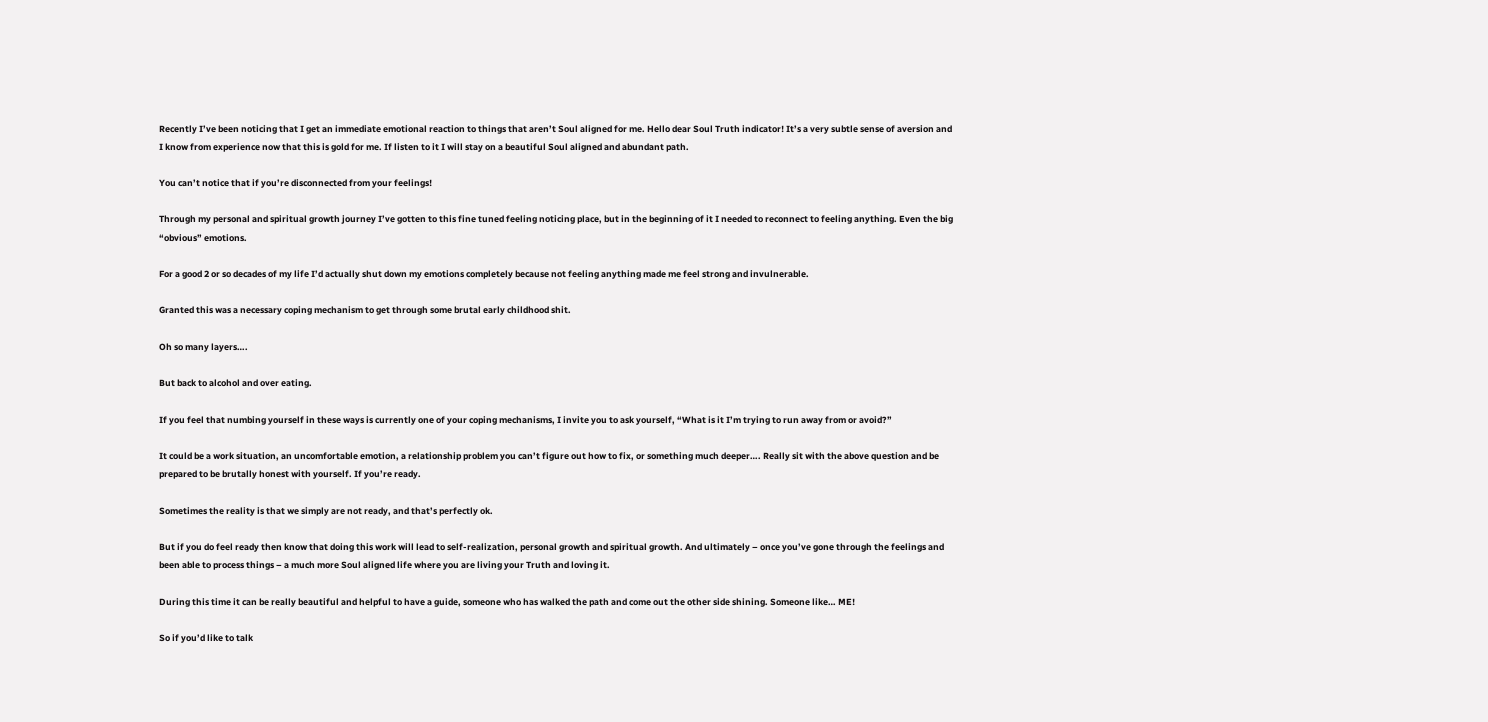Recently I’ve been noticing that I get an immediate emotional reaction to things that aren’t Soul aligned for me. Hello dear Soul Truth indicator! It’s a very subtle sense of aversion and I know from experience now that this is gold for me. If listen to it I will stay on a beautiful Soul aligned and abundant path.

You can’t notice that if you’re disconnected from your feelings!

Through my personal and spiritual growth journey I’ve gotten to this fine tuned feeling noticing place, but in the beginning of it I needed to reconnect to feeling anything. Even the big “obvious” emotions.

For a good 2 or so decades of my life I’d actually shut down my emotions completely because not feeling anything made me feel strong and invulnerable.

Granted this was a necessary coping mechanism to get through some brutal early childhood shit.

Oh so many layers….

But back to alcohol and over eating.

If you feel that numbing yourself in these ways is currently one of your coping mechanisms, I invite you to ask yourself, “What is it I’m trying to run away from or avoid?”

It could be a work situation, an uncomfortable emotion, a relationship problem you can’t figure out how to fix, or something much deeper…. Really sit with the above question and be prepared to be brutally honest with yourself. If you’re ready.

Sometimes the reality is that we simply are not ready, and that’s perfectly ok.

But if you do feel ready then know that doing this work will lead to self-realization, personal growth and spiritual growth. And ultimately – once you’ve gone through the feelings and been able to process things – a much more Soul aligned life where you are living your Truth and loving it.

During this time it can be really beautiful and helpful to have a guide, someone who has walked the path and come out the other side shining. Someone like… ME!

So if you’d like to talk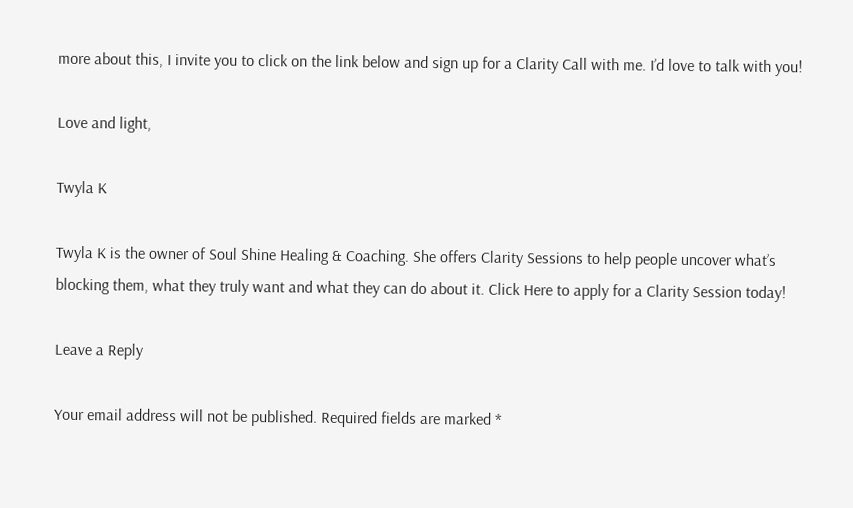more about this, I invite you to click on the link below and sign up for a Clarity Call with me. I’d love to talk with you!

Love and light,

Twyla K

Twyla K is the owner of Soul Shine Healing & Coaching. She offers Clarity Sessions to help people uncover what’s blocking them, what they truly want and what they can do about it. Click Here to apply for a Clarity Session today!

Leave a Reply

Your email address will not be published. Required fields are marked *